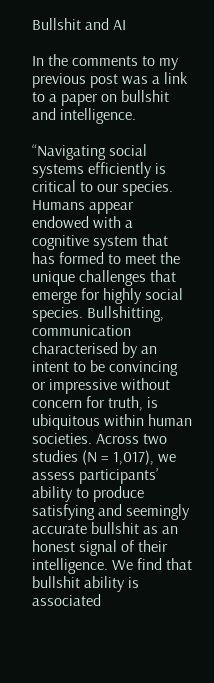Bullshit and AI

In the comments to my previous post was a link to a paper on bullshit and intelligence.

“Navigating social systems efficiently is critical to our species. Humans appear endowed with a cognitive system that has formed to meet the unique challenges that emerge for highly social species. Bullshitting, communication characterised by an intent to be convincing or impressive without concern for truth, is ubiquitous within human societies. Across two studies (N = 1,017), we assess participants’ ability to produce satisfying and seemingly accurate bullshit as an honest signal of their intelligence. We find that bullshit ability is associated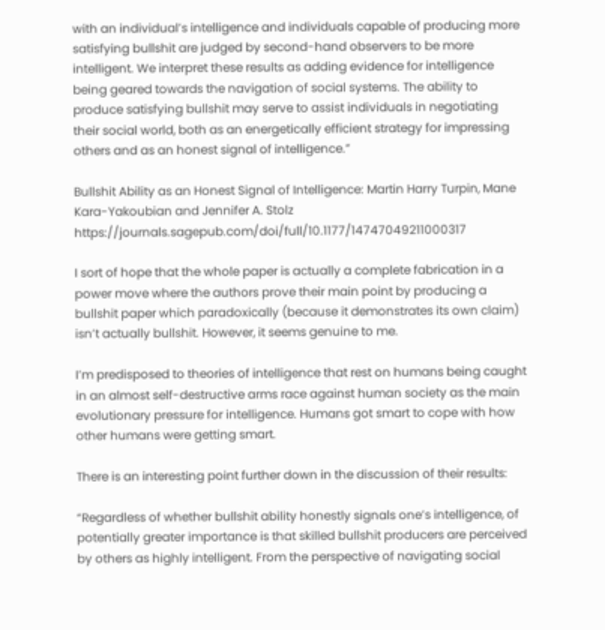with an individual’s intelligence and individuals capable of producing more satisfying bullshit are judged by second-hand observers to be more intelligent. We interpret these results as adding evidence for intelligence being geared towards the navigation of social systems. The ability to produce satisfying bullshit may serve to assist individuals in negotiating their social world, both as an energetically efficient strategy for impressing others and as an honest signal of intelligence.”

Bullshit Ability as an Honest Signal of Intelligence: Martin Harry Turpin, Mane Kara-Yakoubian and Jennifer A. Stolz https://journals.sagepub.com/doi/full/10.1177/14747049211000317

I sort of hope that the whole paper is actually a complete fabrication in a power move where the authors prove their main point by producing a bullshit paper which paradoxically (because it demonstrates its own claim) isn’t actually bullshit. However, it seems genuine to me.

I’m predisposed to theories of intelligence that rest on humans being caught in an almost self-destructive arms race against human society as the main evolutionary pressure for intelligence. Humans got smart to cope with how other humans were getting smart.

There is an interesting point further down in the discussion of their results:

“Regardless of whether bullshit ability honestly signals one’s intelligence, of potentially greater importance is that skilled bullshit producers are perceived by others as highly intelligent. From the perspective of navigating social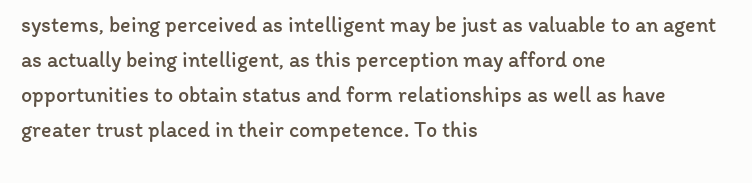systems, being perceived as intelligent may be just as valuable to an agent as actually being intelligent, as this perception may afford one opportunities to obtain status and form relationships as well as have greater trust placed in their competence. To this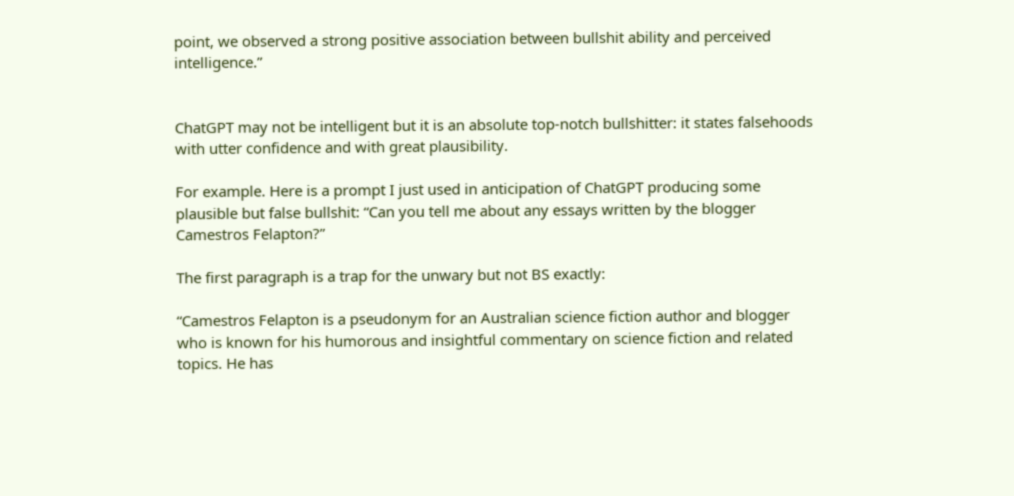point, we observed a strong positive association between bullshit ability and perceived intelligence.”


ChatGPT may not be intelligent but it is an absolute top-notch bullshitter: it states falsehoods with utter confidence and with great plausibility.

For example. Here is a prompt I just used in anticipation of ChatGPT producing some plausible but false bullshit: “Can you tell me about any essays written by the blogger Camestros Felapton?”

The first paragraph is a trap for the unwary but not BS exactly:

“Camestros Felapton is a pseudonym for an Australian science fiction author and blogger who is known for his humorous and insightful commentary on science fiction and related topics. He has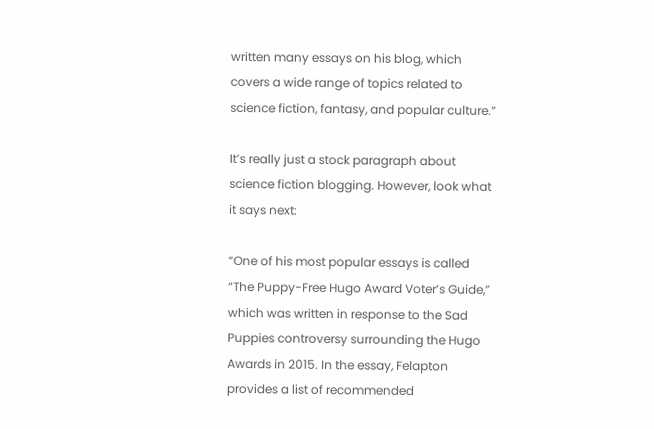written many essays on his blog, which covers a wide range of topics related to science fiction, fantasy, and popular culture.”

It’s really just a stock paragraph about science fiction blogging. However, look what it says next:

“One of his most popular essays is called “The Puppy-Free Hugo Award Voter’s Guide,” which was written in response to the Sad Puppies controversy surrounding the Hugo Awards in 2015. In the essay, Felapton provides a list of recommended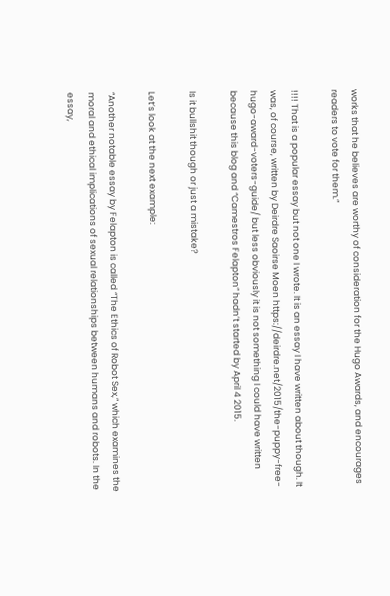works that he believes are worthy of consideration for the Hugo Awards, and encourages readers to vote for them.”

!!!! That is a popular essay but not one I wrote. It is an essay I have written about though. It was, of course, written by Deirdre Saoirse Moen https://deirdre.net/2015/the-puppy-free-hugo-award-voters-guide/ but less obviously it is not something I could have written because this blog and “Camestros Felapton” hadn’t started by April 4 2015.

Is it bullshit though or just a mistake?

Let’s look at the next example:

“Another notable essay by Felapton is called “The Ethics of Robot Sex,” which examines the moral and ethical implications of sexual relationships between humans and robots. In the essay,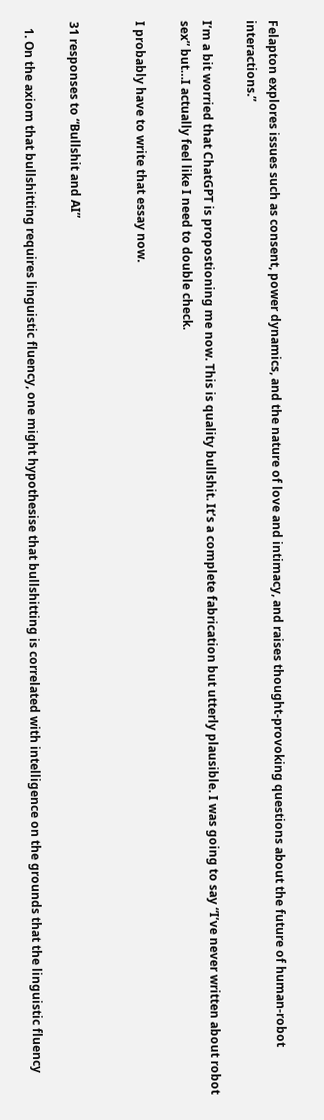Felapton explores issues such as consent, power dynamics, and the nature of love and intimacy, and raises thought-provoking questions about the future of human-robot interactions.”

I’m a bit worried that ChatGPT is propostioning me now. This is quality bullshit. It’s a complete fabrication but utterly plausible. I was going to say “I’ve never written about robot sex” but…I actually feel like I need to double check.

I probably have to write that essay now.


31 responses to “Bullshit and AI”

  1. On the axiom that bullshitting requires linguistic fluency, one might hypothesise that bullshitting is correlated with intelligence on the grounds that the linguistic fluency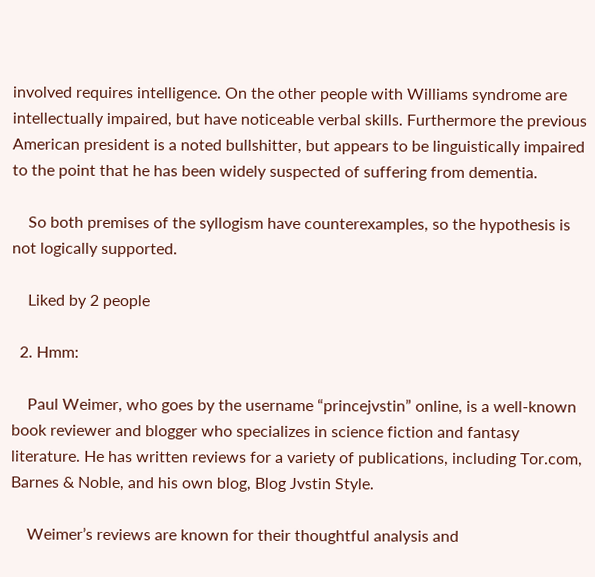involved requires intelligence. On the other people with Williams syndrome are intellectually impaired, but have noticeable verbal skills. Furthermore the previous American president is a noted bullshitter, but appears to be linguistically impaired to the point that he has been widely suspected of suffering from dementia.

    So both premises of the syllogism have counterexamples, so the hypothesis is not logically supported.

    Liked by 2 people

  2. Hmm:

    Paul Weimer, who goes by the username “princejvstin” online, is a well-known book reviewer and blogger who specializes in science fiction and fantasy literature. He has written reviews for a variety of publications, including Tor.com, Barnes & Noble, and his own blog, Blog Jvstin Style.

    Weimer’s reviews are known for their thoughtful analysis and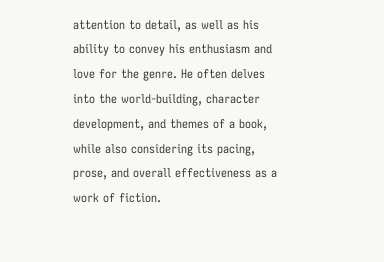attention to detail, as well as his ability to convey his enthusiasm and love for the genre. He often delves into the world-building, character development, and themes of a book, while also considering its pacing, prose, and overall effectiveness as a work of fiction.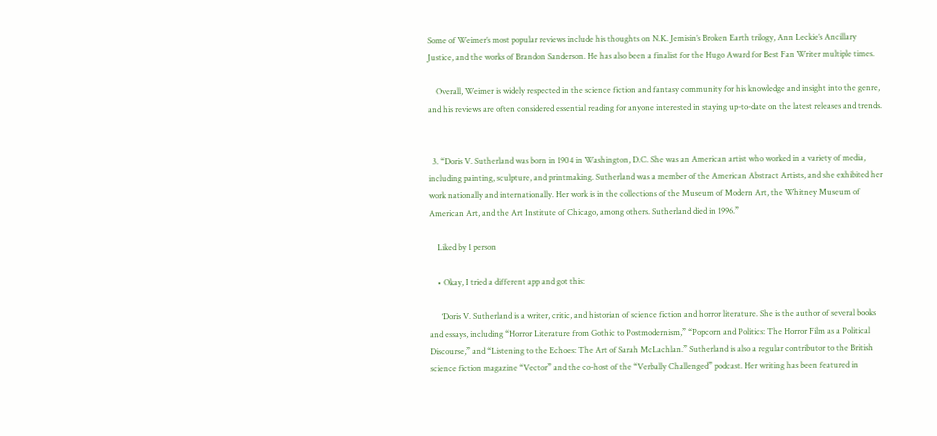Some of Weimer’s most popular reviews include his thoughts on N.K. Jemisin’s Broken Earth trilogy, Ann Leckie’s Ancillary Justice, and the works of Brandon Sanderson. He has also been a finalist for the Hugo Award for Best Fan Writer multiple times.

    Overall, Weimer is widely respected in the science fiction and fantasy community for his knowledge and insight into the genre, and his reviews are often considered essential reading for anyone interested in staying up-to-date on the latest releases and trends.


  3. “Doris V. Sutherland was born in 1904 in Washington, D.C. She was an American artist who worked in a variety of media, including painting, sculpture, and printmaking. Sutherland was a member of the American Abstract Artists, and she exhibited her work nationally and internationally. Her work is in the collections of the Museum of Modern Art, the Whitney Museum of American Art, and the Art Institute of Chicago, among others. Sutherland died in 1996.”

    Liked by 1 person

    • Okay, I tried a different app and got this:

      ‘Doris V. Sutherland is a writer, critic, and historian of science fiction and horror literature. She is the author of several books and essays, including “Horror Literature from Gothic to Postmodernism,” “Popcorn and Politics: The Horror Film as a Political Discourse,” and “Listening to the Echoes: The Art of Sarah McLachlan.” Sutherland is also a regular contributor to the British science fiction magazine “Vector” and the co-host of the “Verbally Challenged” podcast. Her writing has been featured in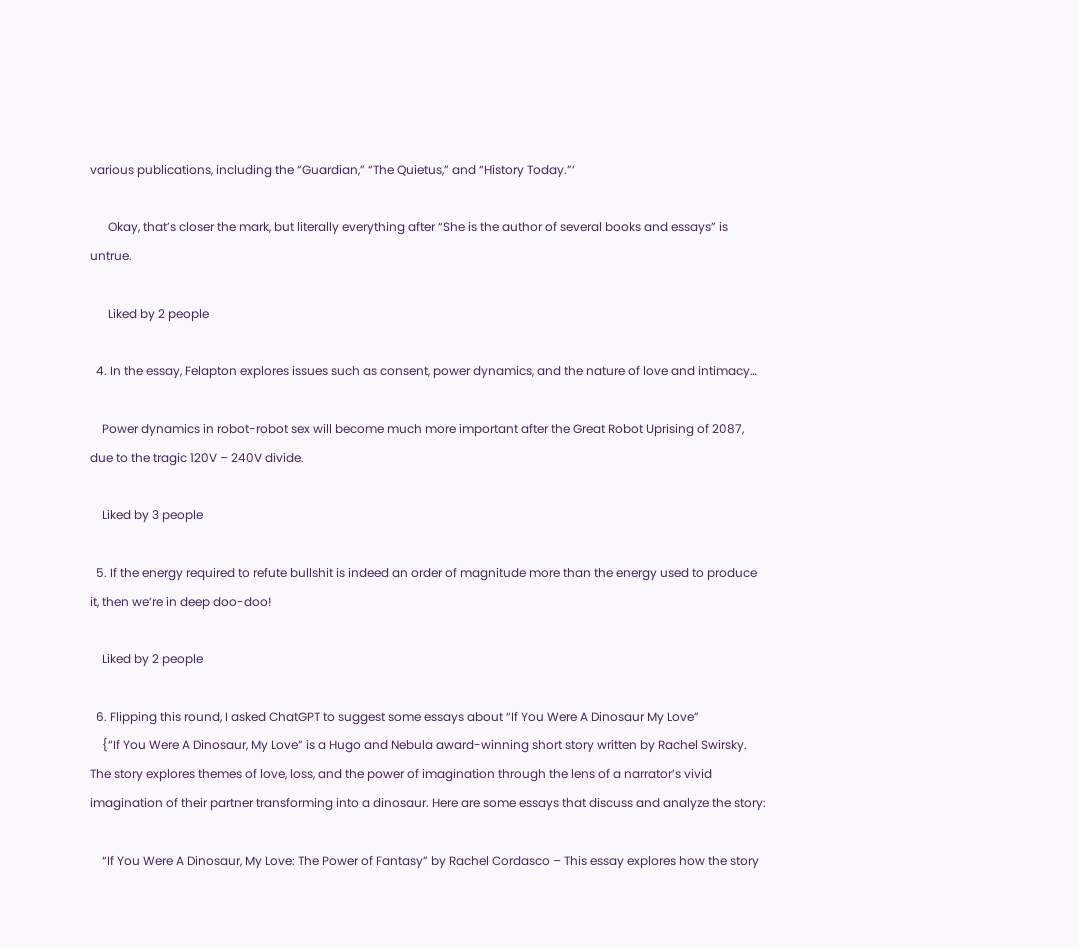various publications, including the “Guardian,” “The Quietus,” and “History Today.”‘

      Okay, that’s closer the mark, but literally everything after “She is the author of several books and essays” is untrue.

      Liked by 2 people

  4. In the essay, Felapton explores issues such as consent, power dynamics, and the nature of love and intimacy…

    Power dynamics in robot-robot sex will become much more important after the Great Robot Uprising of 2087, due to the tragic 120V – 240V divide.

    Liked by 3 people

  5. If the energy required to refute bullshit is indeed an order of magnitude more than the energy used to produce it, then we’re in deep doo-doo!

    Liked by 2 people

  6. Flipping this round, I asked ChatGPT to suggest some essays about “If You Were A Dinosaur My Love”
    {“If You Were A Dinosaur, My Love” is a Hugo and Nebula award-winning short story written by Rachel Swirsky. The story explores themes of love, loss, and the power of imagination through the lens of a narrator’s vivid imagination of their partner transforming into a dinosaur. Here are some essays that discuss and analyze the story:

    “If You Were A Dinosaur, My Love: The Power of Fantasy” by Rachel Cordasco – This essay explores how the story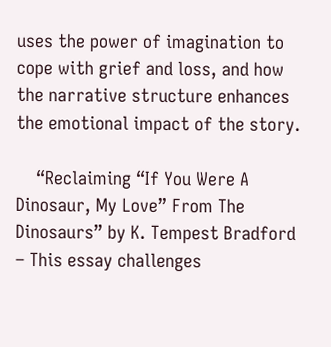uses the power of imagination to cope with grief and loss, and how the narrative structure enhances the emotional impact of the story.

    “Reclaiming “If You Were A Dinosaur, My Love” From The Dinosaurs” by K. Tempest Bradford – This essay challenges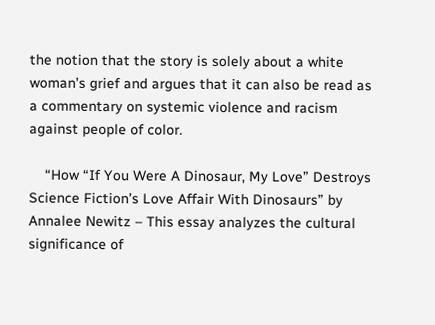the notion that the story is solely about a white woman’s grief and argues that it can also be read as a commentary on systemic violence and racism against people of color.

    “How “If You Were A Dinosaur, My Love” Destroys Science Fiction’s Love Affair With Dinosaurs” by Annalee Newitz – This essay analyzes the cultural significance of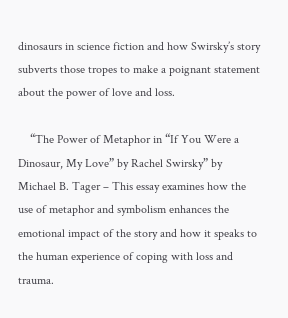dinosaurs in science fiction and how Swirsky’s story subverts those tropes to make a poignant statement about the power of love and loss.

    “The Power of Metaphor in “If You Were a Dinosaur, My Love” by Rachel Swirsky” by Michael B. Tager – This essay examines how the use of metaphor and symbolism enhances the emotional impact of the story and how it speaks to the human experience of coping with loss and trauma.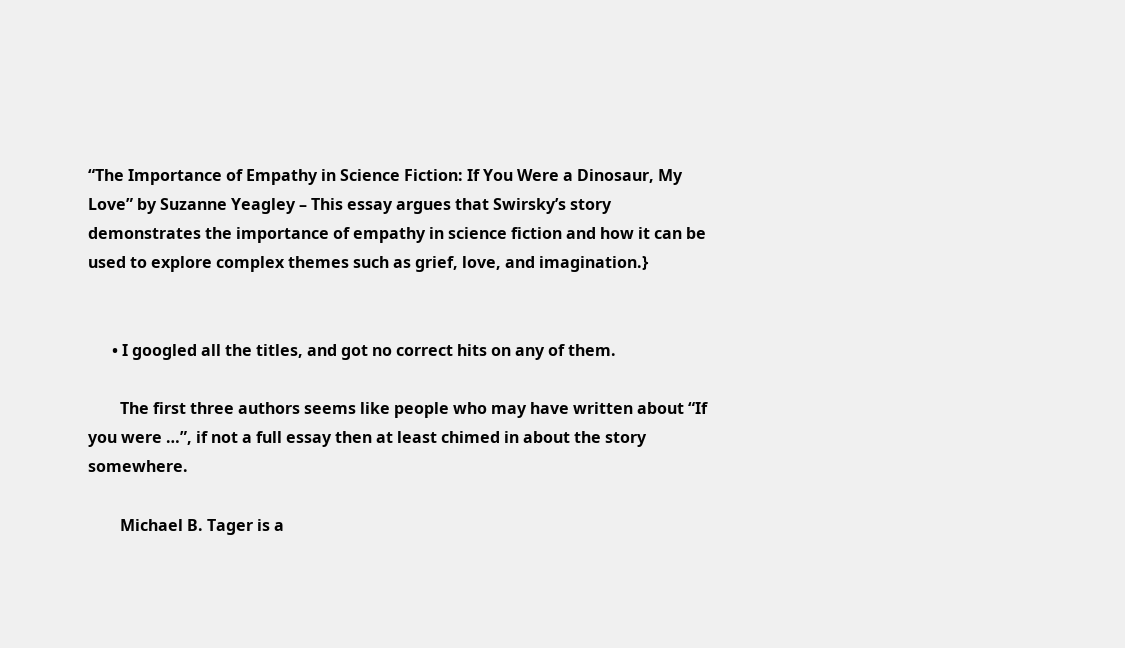“The Importance of Empathy in Science Fiction: If You Were a Dinosaur, My Love” by Suzanne Yeagley – This essay argues that Swirsky’s story demonstrates the importance of empathy in science fiction and how it can be used to explore complex themes such as grief, love, and imagination.}


      • I googled all the titles, and got no correct hits on any of them.

        The first three authors seems like people who may have written about “If you were …”, if not a full essay then at least chimed in about the story somewhere.

        Michael B. Tager is a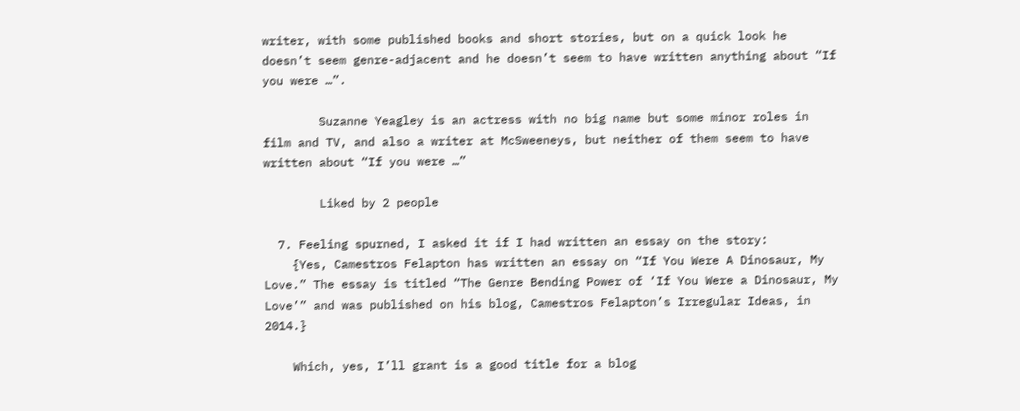writer, with some published books and short stories, but on a quick look he doesn’t seem genre-adjacent and he doesn’t seem to have written anything about “If you were …”.

        Suzanne Yeagley is an actress with no big name but some minor roles in film and TV, and also a writer at McSweeneys, but neither of them seem to have written about “If you were …”

        Liked by 2 people

  7. Feeling spurned, I asked it if I had written an essay on the story:
    {Yes, Camestros Felapton has written an essay on “If You Were A Dinosaur, My Love.” The essay is titled “The Genre Bending Power of ‘If You Were a Dinosaur, My Love’” and was published on his blog, Camestros Felapton’s Irregular Ideas, in 2014.}

    Which, yes, I’ll grant is a good title for a blog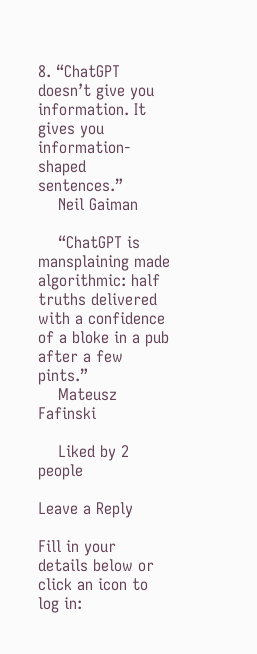8. “ChatGPT doesn’t give you information. It gives you information-shaped sentences.”
    Neil Gaiman

    “ChatGPT is mansplaining made algorithmic: half truths delivered with a confidence of a bloke in a pub after a few pints.”
    Mateusz Fafinski

    Liked by 2 people

Leave a Reply

Fill in your details below or click an icon to log in: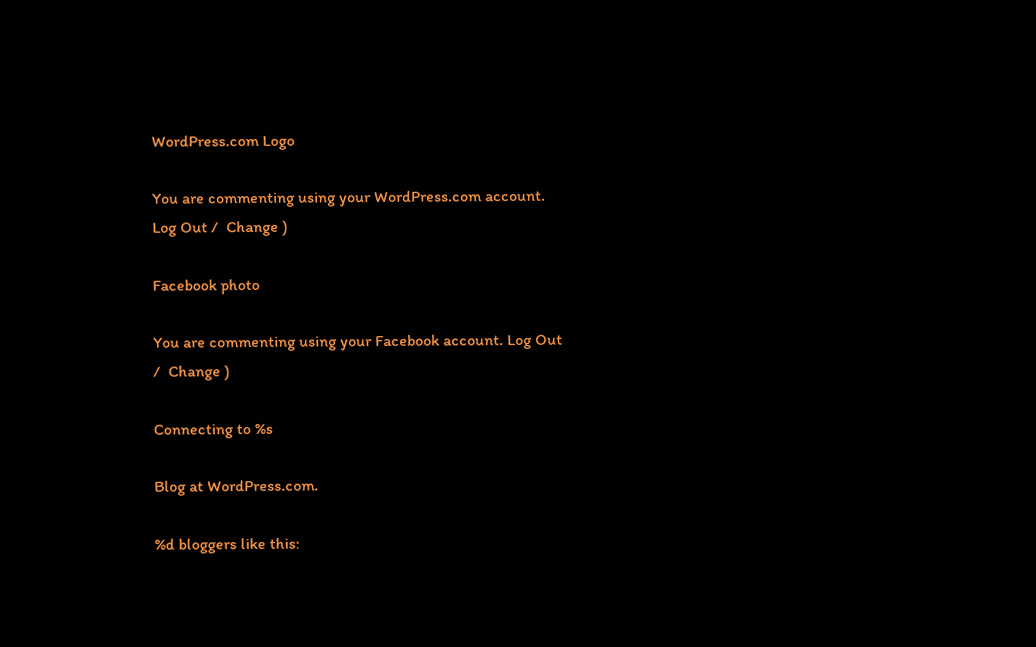WordPress.com Logo

You are commenting using your WordPress.com account. Log Out /  Change )

Facebook photo

You are commenting using your Facebook account. Log Out /  Change )

Connecting to %s

Blog at WordPress.com.

%d bloggers like this: